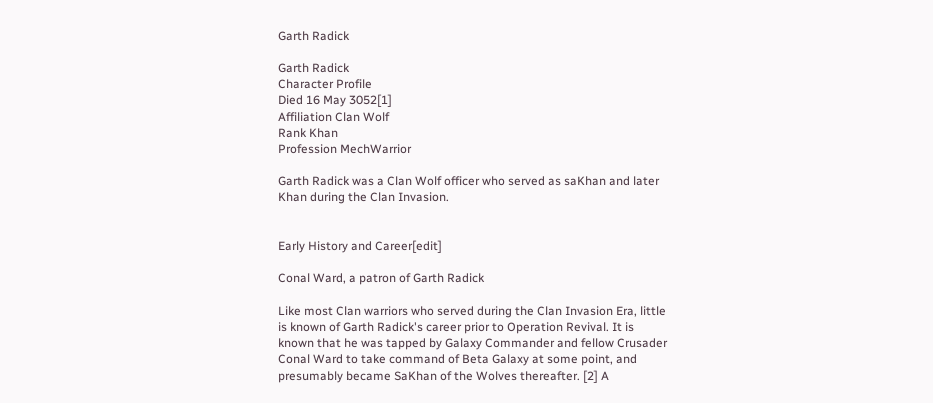Garth Radick

Garth Radick
Character Profile
Died 16 May 3052[1]
Affiliation Clan Wolf
Rank Khan
Profession MechWarrior

Garth Radick was a Clan Wolf officer who served as saKhan and later Khan during the Clan Invasion.


Early History and Career[edit]

Conal Ward, a patron of Garth Radick

Like most Clan warriors who served during the Clan Invasion Era, little is known of Garth Radick's career prior to Operation Revival. It is known that he was tapped by Galaxy Commander and fellow Crusader Conal Ward to take command of Beta Galaxy at some point, and presumably became SaKhan of the Wolves thereafter. [2] A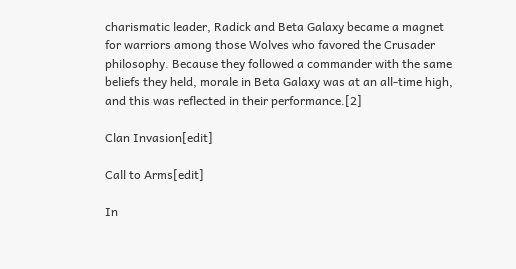charismatic leader, Radick and Beta Galaxy became a magnet for warriors among those Wolves who favored the Crusader philosophy. Because they followed a commander with the same beliefs they held, morale in Beta Galaxy was at an all-time high, and this was reflected in their performance.[2]

Clan Invasion[edit]

Call to Arms[edit]

In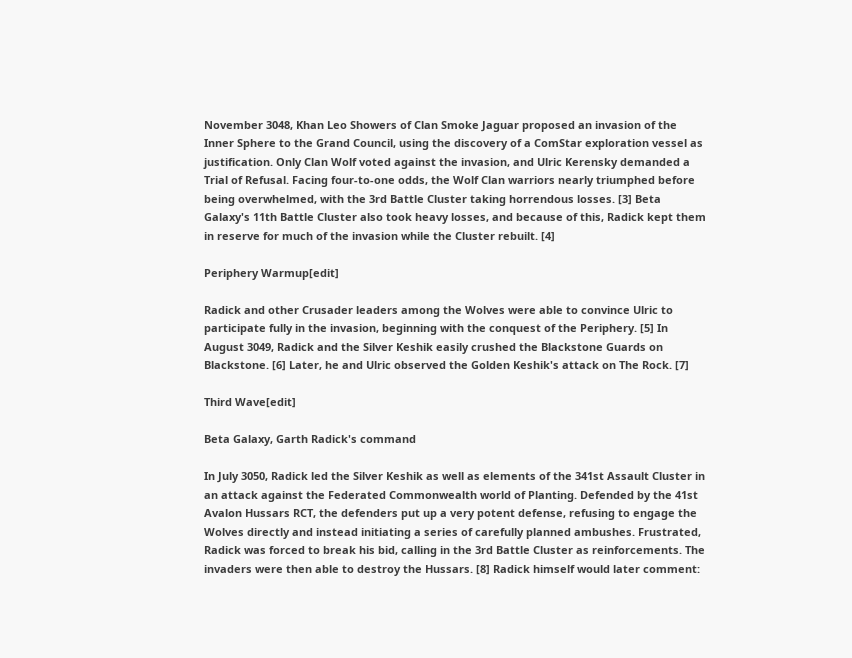November 3048, Khan Leo Showers of Clan Smoke Jaguar proposed an invasion of the Inner Sphere to the Grand Council, using the discovery of a ComStar exploration vessel as justification. Only Clan Wolf voted against the invasion, and Ulric Kerensky demanded a Trial of Refusal. Facing four-to-one odds, the Wolf Clan warriors nearly triumphed before being overwhelmed, with the 3rd Battle Cluster taking horrendous losses. [3] Beta Galaxy's 11th Battle Cluster also took heavy losses, and because of this, Radick kept them in reserve for much of the invasion while the Cluster rebuilt. [4]

Periphery Warmup[edit]

Radick and other Crusader leaders among the Wolves were able to convince Ulric to participate fully in the invasion, beginning with the conquest of the Periphery. [5] In August 3049, Radick and the Silver Keshik easily crushed the Blackstone Guards on Blackstone. [6] Later, he and Ulric observed the Golden Keshik's attack on The Rock. [7]

Third Wave[edit]

Beta Galaxy, Garth Radick's command

In July 3050, Radick led the Silver Keshik as well as elements of the 341st Assault Cluster in an attack against the Federated Commonwealth world of Planting. Defended by the 41st Avalon Hussars RCT, the defenders put up a very potent defense, refusing to engage the Wolves directly and instead initiating a series of carefully planned ambushes. Frustrated, Radick was forced to break his bid, calling in the 3rd Battle Cluster as reinforcements. The invaders were then able to destroy the Hussars. [8] Radick himself would later comment: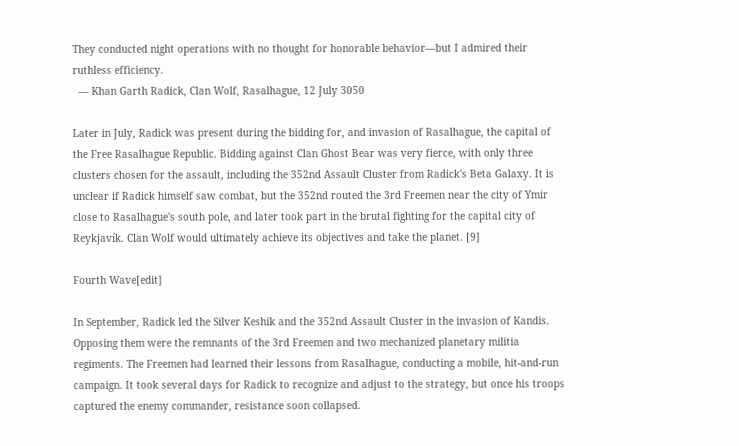They conducted night operations with no thought for honorable behavior—but I admired their ruthless efficiency.
  — Khan Garth Radick, Clan Wolf, Rasalhague, 12 July 3050

Later in July, Radick was present during the bidding for, and invasion of Rasalhague, the capital of the Free Rasalhague Republic. Bidding against Clan Ghost Bear was very fierce, with only three clusters chosen for the assault, including the 352nd Assault Cluster from Radick's Beta Galaxy. It is unclear if Radick himself saw combat, but the 352nd routed the 3rd Freemen near the city of Ymir close to Rasalhague's south pole, and later took part in the brutal fighting for the capital city of Reykjavík. Clan Wolf would ultimately achieve its objectives and take the planet. [9]

Fourth Wave[edit]

In September, Radick led the Silver Keshik and the 352nd Assault Cluster in the invasion of Kandis. Opposing them were the remnants of the 3rd Freemen and two mechanized planetary militia regiments. The Freemen had learned their lessons from Rasalhague, conducting a mobile, hit-and-run campaign. It took several days for Radick to recognize and adjust to the strategy, but once his troops captured the enemy commander, resistance soon collapsed.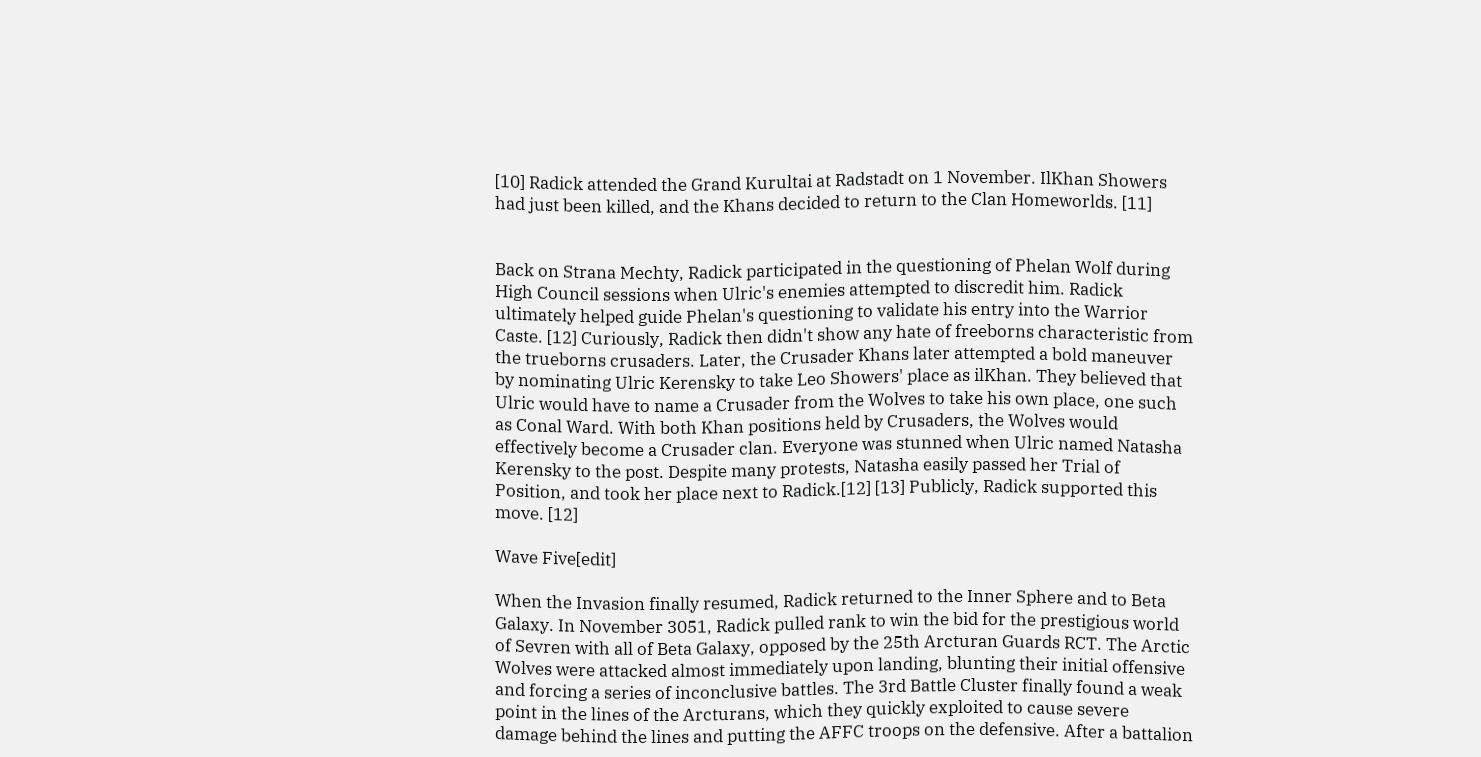[10] Radick attended the Grand Kurultai at Radstadt on 1 November. IlKhan Showers had just been killed, and the Khans decided to return to the Clan Homeworlds. [11]


Back on Strana Mechty, Radick participated in the questioning of Phelan Wolf during High Council sessions when Ulric's enemies attempted to discredit him. Radick ultimately helped guide Phelan's questioning to validate his entry into the Warrior Caste. [12] Curiously, Radick then didn't show any hate of freeborns characteristic from the trueborns crusaders. Later, the Crusader Khans later attempted a bold maneuver by nominating Ulric Kerensky to take Leo Showers' place as ilKhan. They believed that Ulric would have to name a Crusader from the Wolves to take his own place, one such as Conal Ward. With both Khan positions held by Crusaders, the Wolves would effectively become a Crusader clan. Everyone was stunned when Ulric named Natasha Kerensky to the post. Despite many protests, Natasha easily passed her Trial of Position, and took her place next to Radick.[12] [13] Publicly, Radick supported this move. [12]

Wave Five[edit]

When the Invasion finally resumed, Radick returned to the Inner Sphere and to Beta Galaxy. In November 3051, Radick pulled rank to win the bid for the prestigious world of Sevren with all of Beta Galaxy, opposed by the 25th Arcturan Guards RCT. The Arctic Wolves were attacked almost immediately upon landing, blunting their initial offensive and forcing a series of inconclusive battles. The 3rd Battle Cluster finally found a weak point in the lines of the Arcturans, which they quickly exploited to cause severe damage behind the lines and putting the AFFC troops on the defensive. After a battalion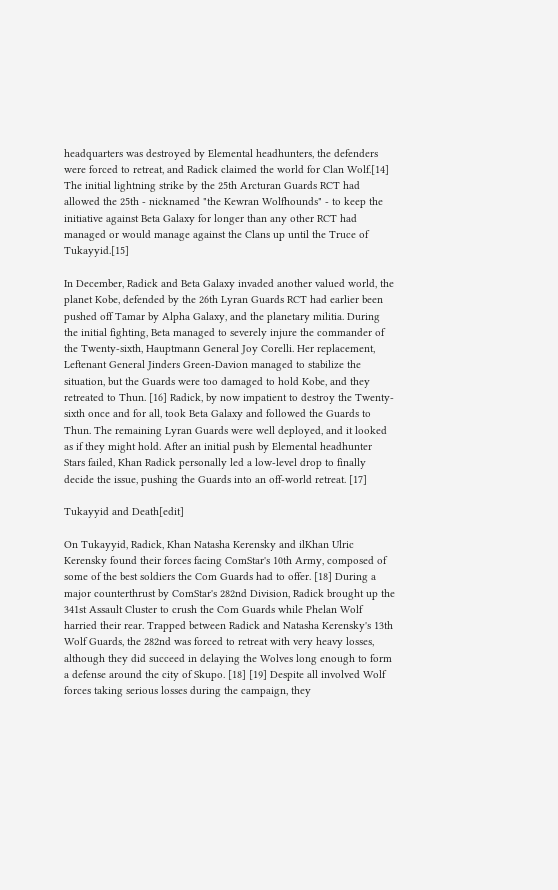headquarters was destroyed by Elemental headhunters, the defenders were forced to retreat, and Radick claimed the world for Clan Wolf.[14] The initial lightning strike by the 25th Arcturan Guards RCT had allowed the 25th - nicknamed "the Kewran Wolfhounds" - to keep the initiative against Beta Galaxy for longer than any other RCT had managed or would manage against the Clans up until the Truce of Tukayyid.[15]

In December, Radick and Beta Galaxy invaded another valued world, the planet Kobe, defended by the 26th Lyran Guards RCT had earlier been pushed off Tamar by Alpha Galaxy, and the planetary militia. During the initial fighting, Beta managed to severely injure the commander of the Twenty-sixth, Hauptmann General Joy Corelli. Her replacement, Leftenant General Jinders Green-Davion managed to stabilize the situation, but the Guards were too damaged to hold Kobe, and they retreated to Thun. [16] Radick, by now impatient to destroy the Twenty-sixth once and for all, took Beta Galaxy and followed the Guards to Thun. The remaining Lyran Guards were well deployed, and it looked as if they might hold. After an initial push by Elemental headhunter Stars failed, Khan Radick personally led a low-level drop to finally decide the issue, pushing the Guards into an off-world retreat. [17]

Tukayyid and Death[edit]

On Tukayyid, Radick, Khan Natasha Kerensky and ilKhan Ulric Kerensky found their forces facing ComStar's 10th Army, composed of some of the best soldiers the Com Guards had to offer. [18] During a major counterthrust by ComStar's 282nd Division, Radick brought up the 341st Assault Cluster to crush the Com Guards while Phelan Wolf harried their rear. Trapped between Radick and Natasha Kerensky's 13th Wolf Guards, the 282nd was forced to retreat with very heavy losses, although they did succeed in delaying the Wolves long enough to form a defense around the city of Skupo. [18] [19] Despite all involved Wolf forces taking serious losses during the campaign, they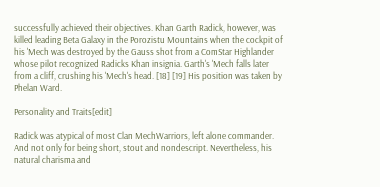successfully achieved their objectives. Khan Garth Radick, however, was killed leading Beta Galaxy in the Porozistu Mountains when the cockpit of his 'Mech was destroyed by the Gauss shot from a ComStar Highlander whose pilot recognized Radicks Khan insignia. Garth's 'Mech falls later from a cliff, crushing his 'Mech's head. [18] [19] His position was taken by Phelan Ward.

Personality and Traits[edit]

Radick was atypical of most Clan MechWarriors, left alone commander. And not only for being short, stout and nondescript. Nevertheless, his natural charisma and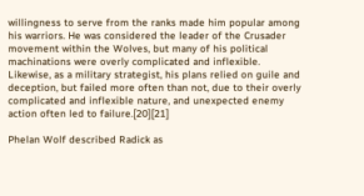willingness to serve from the ranks made him popular among his warriors. He was considered the leader of the Crusader movement within the Wolves, but many of his political machinations were overly complicated and inflexible. Likewise, as a military strategist, his plans relied on guile and deception, but failed more often than not, due to their overly complicated and inflexible nature, and unexpected enemy action often led to failure.[20][21]

Phelan Wolf described Radick as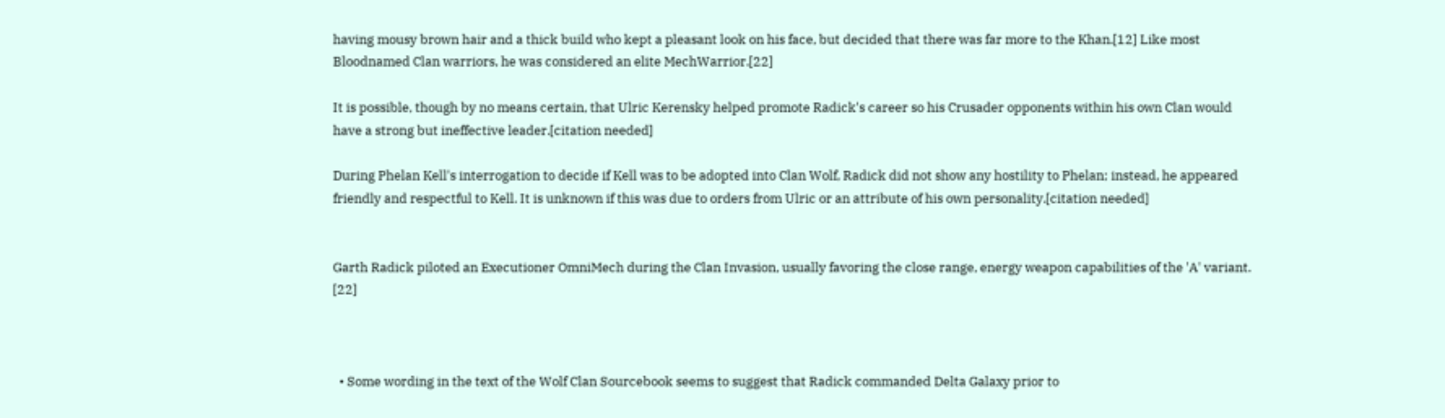having mousy brown hair and a thick build who kept a pleasant look on his face, but decided that there was far more to the Khan.[12] Like most Bloodnamed Clan warriors, he was considered an elite MechWarrior.[22]

It is possible, though by no means certain, that Ulric Kerensky helped promote Radick's career so his Crusader opponents within his own Clan would have a strong but ineffective leader.[citation needed]

During Phelan Kell's interrogation to decide if Kell was to be adopted into Clan Wolf, Radick did not show any hostility to Phelan; instead, he appeared friendly and respectful to Kell. It is unknown if this was due to orders from Ulric or an attribute of his own personality.[citation needed]


Garth Radick piloted an Executioner OmniMech during the Clan Invasion, usually favoring the close range, energy weapon capabilities of the 'A' variant. [22]



  • Some wording in the text of the Wolf Clan Sourcebook seems to suggest that Radick commanded Delta Galaxy prior to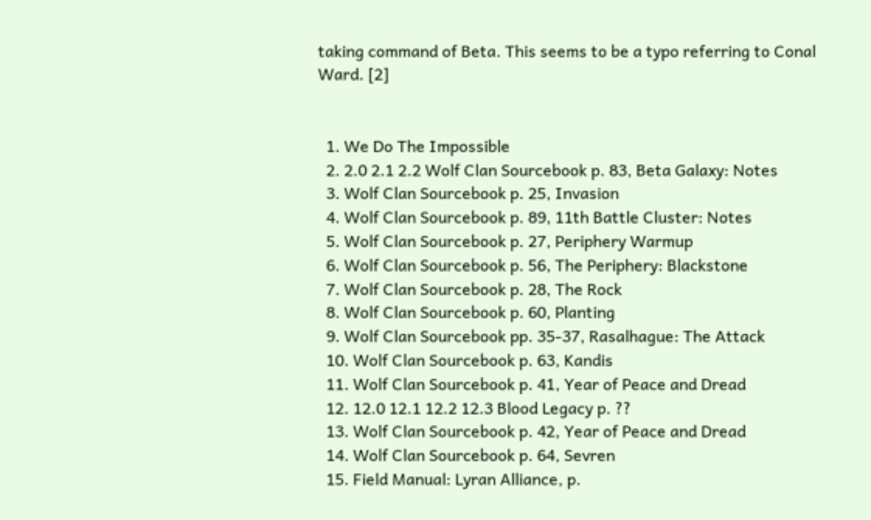taking command of Beta. This seems to be a typo referring to Conal Ward. [2]


  1. We Do The Impossible
  2. 2.0 2.1 2.2 Wolf Clan Sourcebook p. 83, Beta Galaxy: Notes
  3. Wolf Clan Sourcebook p. 25, Invasion
  4. Wolf Clan Sourcebook p. 89, 11th Battle Cluster: Notes
  5. Wolf Clan Sourcebook p. 27, Periphery Warmup
  6. Wolf Clan Sourcebook p. 56, The Periphery: Blackstone
  7. Wolf Clan Sourcebook p. 28, The Rock
  8. Wolf Clan Sourcebook p. 60, Planting
  9. Wolf Clan Sourcebook pp. 35-37, Rasalhague: The Attack
  10. Wolf Clan Sourcebook p. 63, Kandis
  11. Wolf Clan Sourcebook p. 41, Year of Peace and Dread
  12. 12.0 12.1 12.2 12.3 Blood Legacy p. ??
  13. Wolf Clan Sourcebook p. 42, Year of Peace and Dread
  14. Wolf Clan Sourcebook p. 64, Sevren
  15. Field Manual: Lyran Alliance, p.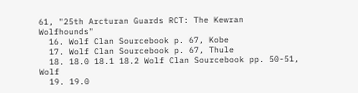61, "25th Arcturan Guards RCT: The Kewran Wolfhounds"
  16. Wolf Clan Sourcebook p. 67, Kobe
  17. Wolf Clan Sourcebook p. 67, Thule
  18. 18.0 18.1 18.2 Wolf Clan Sourcebook pp. 50-51, Wolf
  19. 19.0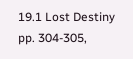19.1 Lost Destiny pp. 304-305,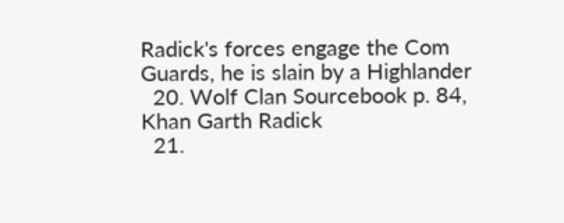Radick's forces engage the Com Guards, he is slain by a Highlander
  20. Wolf Clan Sourcebook p. 84, Khan Garth Radick
  21.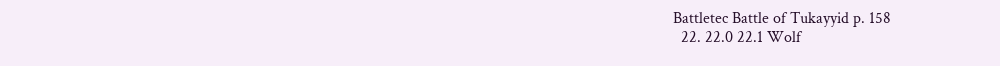Battletec Battle of Tukayyid p. 158
  22. 22.0 22.1 Wolf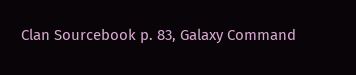Clan Sourcebook p. 83, Galaxy Command